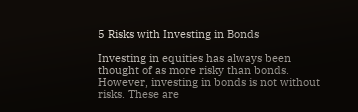5 Risks with Investing in Bonds

Investing in equities has always been thought of as more risky than bonds. However, investing in bonds is not without risks. These are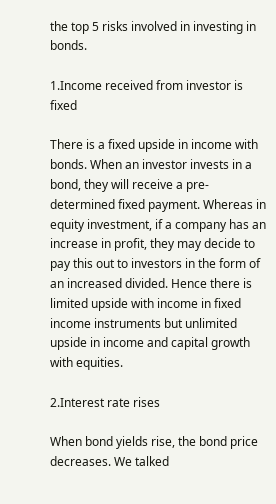the top 5 risks involved in investing in bonds.

1.Income received from investor is fixed

There is a fixed upside in income with bonds. When an investor invests in a bond, they will receive a pre-determined fixed payment. Whereas in equity investment, if a company has an increase in profit, they may decide to pay this out to investors in the form of an increased divided. Hence there is limited upside with income in fixed income instruments but unlimited upside in income and capital growth with equities.

2.Interest rate rises

When bond yields rise, the bond price decreases. We talked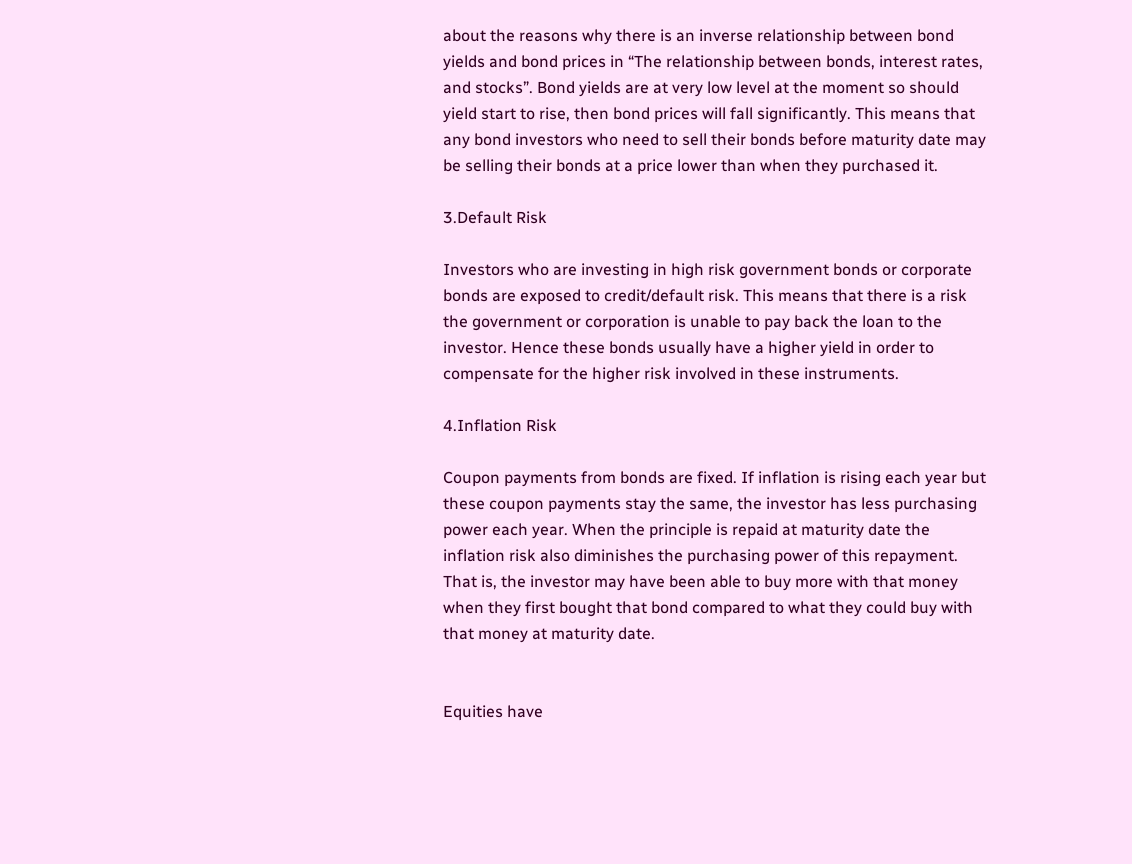about the reasons why there is an inverse relationship between bond yields and bond prices in “The relationship between bonds, interest rates, and stocks”. Bond yields are at very low level at the moment so should yield start to rise, then bond prices will fall significantly. This means that any bond investors who need to sell their bonds before maturity date may be selling their bonds at a price lower than when they purchased it.

3.Default Risk

Investors who are investing in high risk government bonds or corporate bonds are exposed to credit/default risk. This means that there is a risk the government or corporation is unable to pay back the loan to the investor. Hence these bonds usually have a higher yield in order to compensate for the higher risk involved in these instruments.

4.Inflation Risk

Coupon payments from bonds are fixed. If inflation is rising each year but these coupon payments stay the same, the investor has less purchasing power each year. When the principle is repaid at maturity date the inflation risk also diminishes the purchasing power of this repayment. That is, the investor may have been able to buy more with that money when they first bought that bond compared to what they could buy with that money at maturity date.


Equities have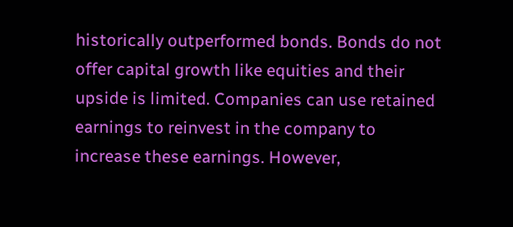historically outperformed bonds. Bonds do not offer capital growth like equities and their upside is limited. Companies can use retained earnings to reinvest in the company to increase these earnings. However,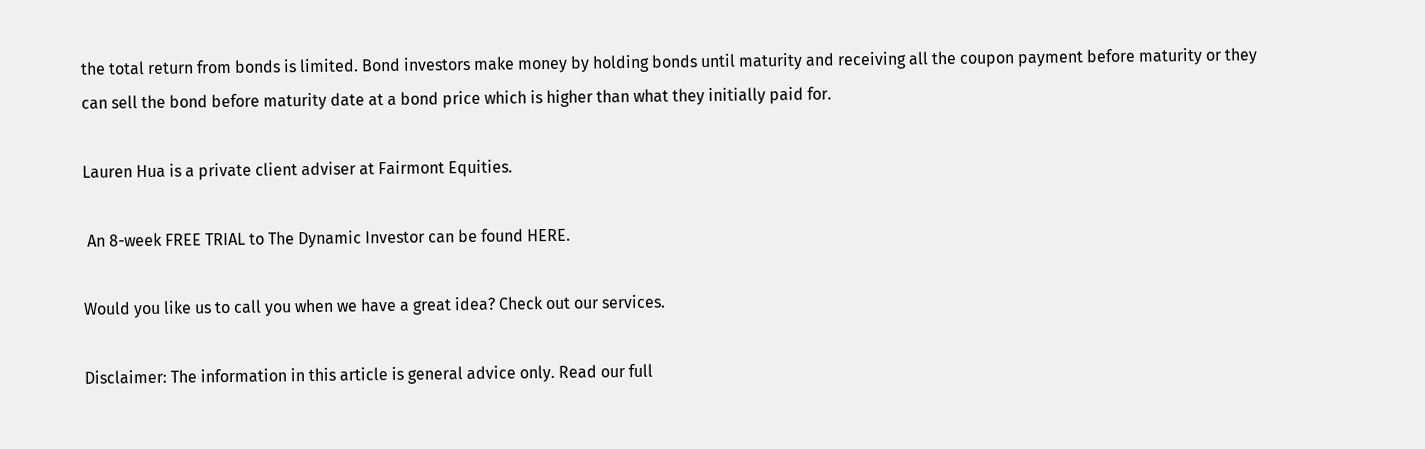the total return from bonds is limited. Bond investors make money by holding bonds until maturity and receiving all the coupon payment before maturity or they can sell the bond before maturity date at a bond price which is higher than what they initially paid for.

Lauren Hua is a private client adviser at Fairmont Equities.

 An 8-week FREE TRIAL to The Dynamic Investor can be found HERE.

Would you like us to call you when we have a great idea? Check out our services.

Disclaimer: The information in this article is general advice only. Read our full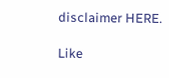disclaimer HERE.

Like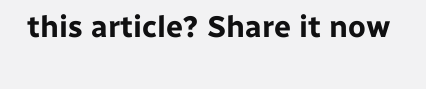this article? Share it now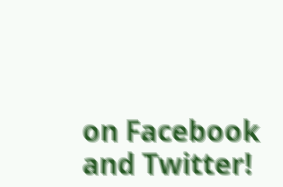on Facebook and Twitter!